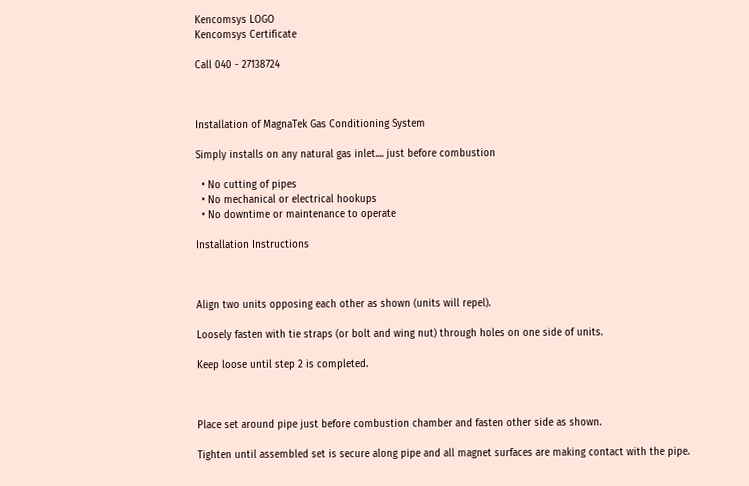Kencomsys LOGO
Kencomsys Certificate

Call 040 - 27138724



Installation of MagnaTek Gas Conditioning System

Simply installs on any natural gas inlet.... just before combustion

  • No cutting of pipes
  • No mechanical or electrical hookups
  • No downtime or maintenance to operate

Installation Instructions



Align two units opposing each other as shown (units will repel).

Loosely fasten with tie straps (or bolt and wing nut) through holes on one side of units.

Keep loose until step 2 is completed.



Place set around pipe just before combustion chamber and fasten other side as shown.

Tighten until assembled set is secure along pipe and all magnet surfaces are making contact with the pipe.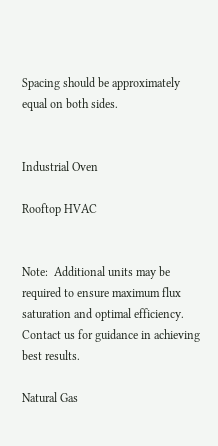Spacing should be approximately equal on both sides.


Industrial Oven

Rooftop HVAC


Note:  Additional units may be required to ensure maximum flux saturation and optimal efficiency. Contact us for guidance in achieving best results.

Natural Gas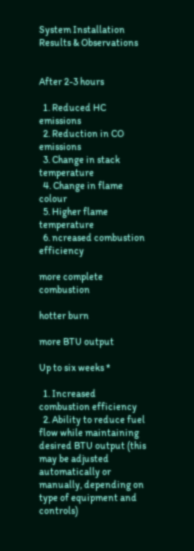System Installation Results & Observations


After 2-3 hours

  1. Reduced HC emissions
  2. Reduction in CO emissions
  3. Change in stack temperature
  4. Change in flame colour
  5. Higher flame temperature
  6. ncreased combustion efficiency

more complete combustion

hotter burn

more BTU output

Up to six weeks *

  1. Increased combustion efficiency
  2. Ability to reduce fuel flow while maintaining desired BTU output (this may be adjusted automatically or manually, depending on type of equipment and controls)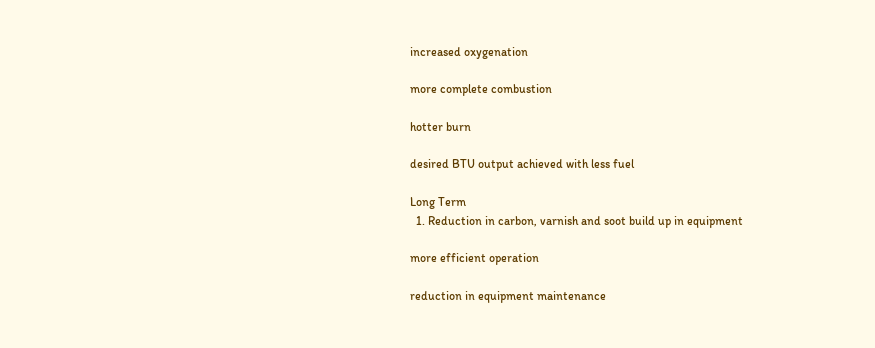increased oxygenation

more complete combustion

hotter burn

desired BTU output achieved with less fuel

Long Term
  1. Reduction in carbon, varnish and soot build up in equipment

more efficient operation

reduction in equipment maintenance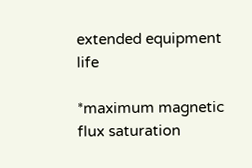extended equipment life

*maximum magnetic flux saturation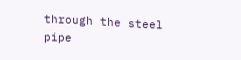through the steel pipe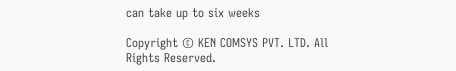can take up to six weeks

Copyright © KEN COMSYS PVT. LTD. All Rights Reserved.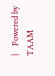|    Powered by TAAM